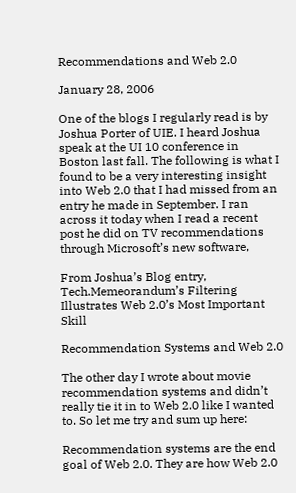Recommendations and Web 2.0

January 28, 2006

One of the blogs I regularly read is by Joshua Porter of UIE. I heard Joshua speak at the UI 10 conference in Boston last fall. The following is what I found to be a very interesting insight into Web 2.0 that I had missed from an entry he made in September. I ran across it today when I read a recent post he did on TV recommendations through Microsoft’s new software,

From Joshua’s Blog entry, Tech.Memeorandum’s Filtering Illustrates Web 2.0’s Most Important Skill

Recommendation Systems and Web 2.0

The other day I wrote about movie recommendation systems and didn’t really tie it in to Web 2.0 like I wanted to. So let me try and sum up here:

Recommendation systems are the end goal of Web 2.0. They are how Web 2.0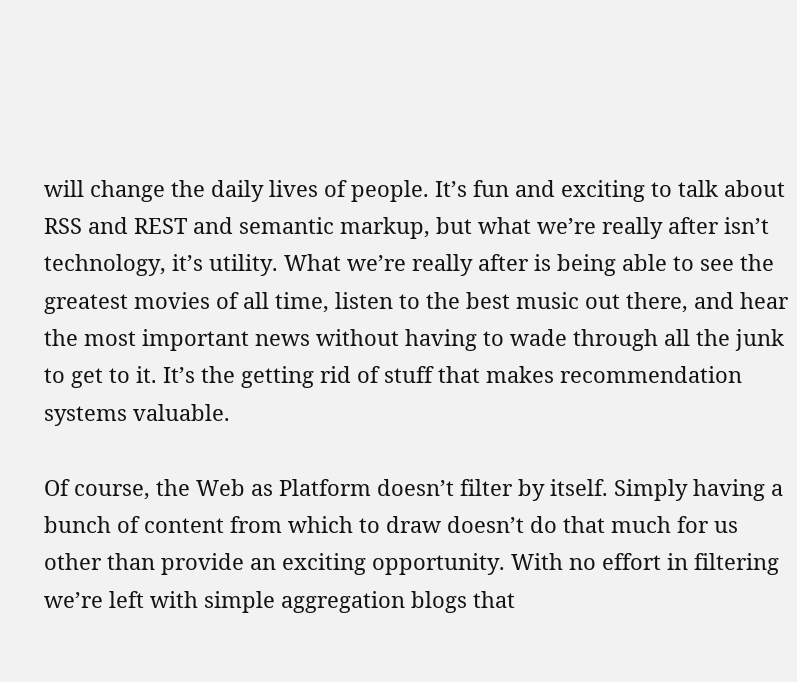will change the daily lives of people. It’s fun and exciting to talk about RSS and REST and semantic markup, but what we’re really after isn’t technology, it’s utility. What we’re really after is being able to see the greatest movies of all time, listen to the best music out there, and hear the most important news without having to wade through all the junk to get to it. It’s the getting rid of stuff that makes recommendation systems valuable.

Of course, the Web as Platform doesn’t filter by itself. Simply having a bunch of content from which to draw doesn’t do that much for us other than provide an exciting opportunity. With no effort in filtering we’re left with simple aggregation blogs that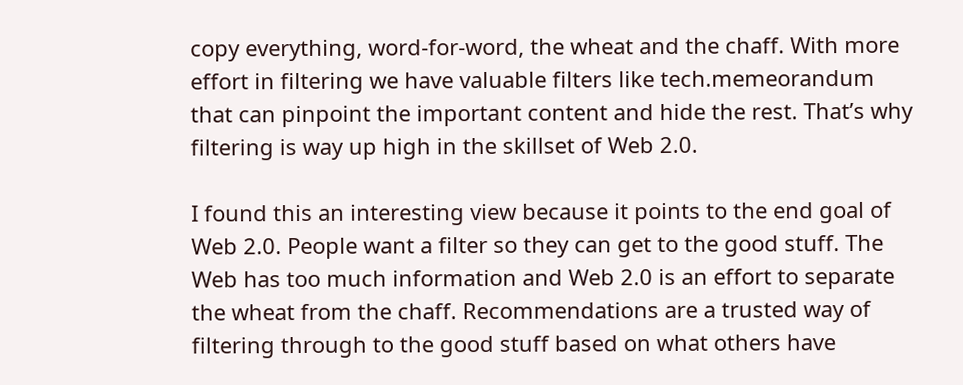copy everything, word-for-word, the wheat and the chaff. With more effort in filtering we have valuable filters like tech.memeorandum that can pinpoint the important content and hide the rest. That’s why filtering is way up high in the skillset of Web 2.0.

I found this an interesting view because it points to the end goal of Web 2.0. People want a filter so they can get to the good stuff. The Web has too much information and Web 2.0 is an effort to separate the wheat from the chaff. Recommendations are a trusted way of filtering through to the good stuff based on what others have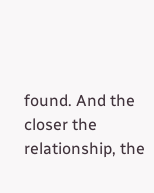found. And the closer the relationship, the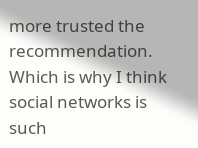more trusted the recommendation. Which is why I think social networks is such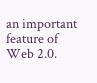an important feature of Web 2.0.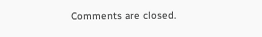Comments are closed.